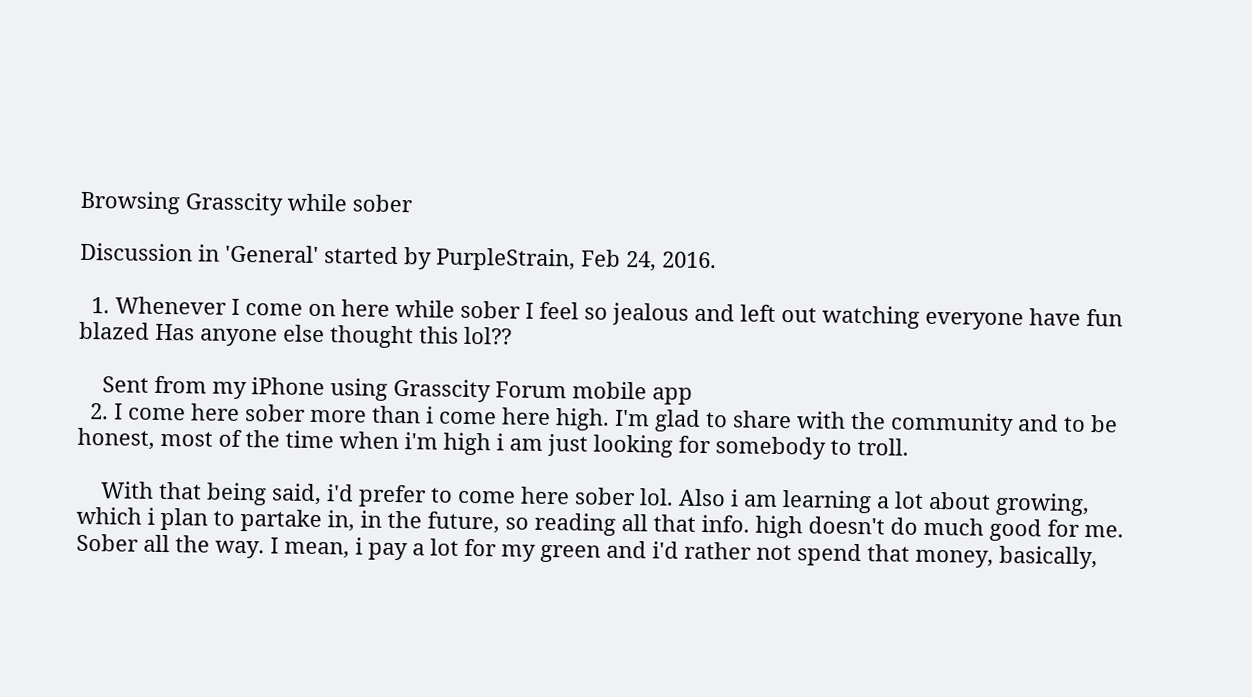Browsing Grasscity while sober

Discussion in 'General' started by PurpleStrain, Feb 24, 2016.

  1. Whenever I come on here while sober I feel so jealous and left out watching everyone have fun blazed Has anyone else thought this lol??

    Sent from my iPhone using Grasscity Forum mobile app
  2. I come here sober more than i come here high. I'm glad to share with the community and to be honest, most of the time when i'm high i am just looking for somebody to troll.

    With that being said, i'd prefer to come here sober lol. Also i am learning a lot about growing, which i plan to partake in, in the future, so reading all that info. high doesn't do much good for me. Sober all the way. I mean, i pay a lot for my green and i'd rather not spend that money, basically,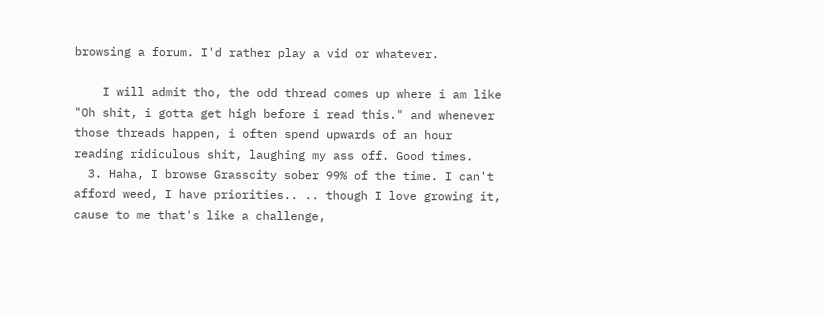browsing a forum. I'd rather play a vid or whatever.

    I will admit tho, the odd thread comes up where i am like "Oh shit, i gotta get high before i read this." and whenever those threads happen, i often spend upwards of an hour reading ridiculous shit, laughing my ass off. Good times.
  3. Haha, I browse Grasscity sober 99% of the time. I can't afford weed, I have priorities.. .. though I love growing it, cause to me that's like a challenge,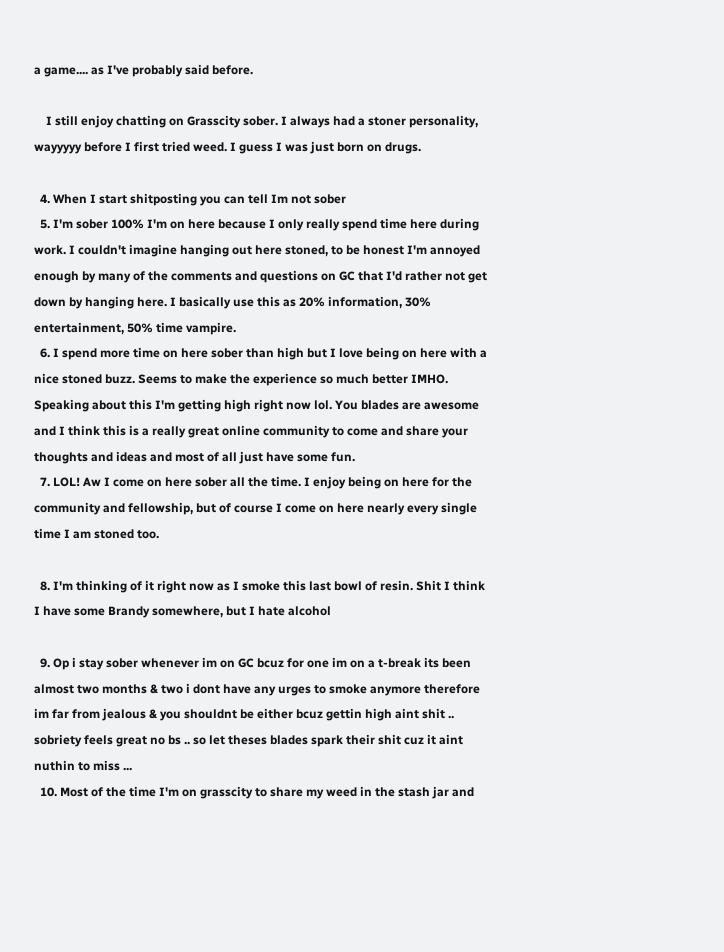a game.... as I've probably said before.

    I still enjoy chatting on Grasscity sober. I always had a stoner personality, wayyyyy before I first tried weed. I guess I was just born on drugs.

  4. When I start shitposting you can tell Im not sober
  5. I'm sober 100% I'm on here because I only really spend time here during work. I couldn't imagine hanging out here stoned, to be honest I'm annoyed enough by many of the comments and questions on GC that I'd rather not get down by hanging here. I basically use this as 20% information, 30% entertainment, 50% time vampire.
  6. I spend more time on here sober than high but I love being on here with a nice stoned buzz. Seems to make the experience so much better IMHO. Speaking about this I'm getting high right now lol. You blades are awesome and I think this is a really great online community to come and share your thoughts and ideas and most of all just have some fun.
  7. LOL! Aw I come on here sober all the time. I enjoy being on here for the community and fellowship, but of course I come on here nearly every single time I am stoned too.

  8. I'm thinking of it right now as I smoke this last bowl of resin. Shit I think I have some Brandy somewhere, but I hate alcohol

  9. Op i stay sober whenever im on GC bcuz for one im on a t-break its been almost two months & two i dont have any urges to smoke anymore therefore im far from jealous & you shouldnt be either bcuz gettin high aint shit .. sobriety feels great no bs .. so let theses blades spark their shit cuz it aint nuthin to miss ...
  10. Most of the time I'm on grasscity to share my weed in the stash jar and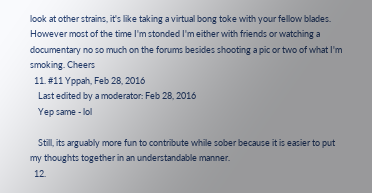look at other strains, it's like taking a virtual bong toke with your fellow blades. However most of the time I'm stonded I'm either with friends or watching a documentary no so much on the forums besides shooting a pic or two of what I'm smoking. Cheers
  11. #11 Yppah, Feb 28, 2016
    Last edited by a moderator: Feb 28, 2016
    Yep same - lol

    Still, its arguably more fun to contribute while sober because it is easier to put my thoughts together in an understandable manner.
  12.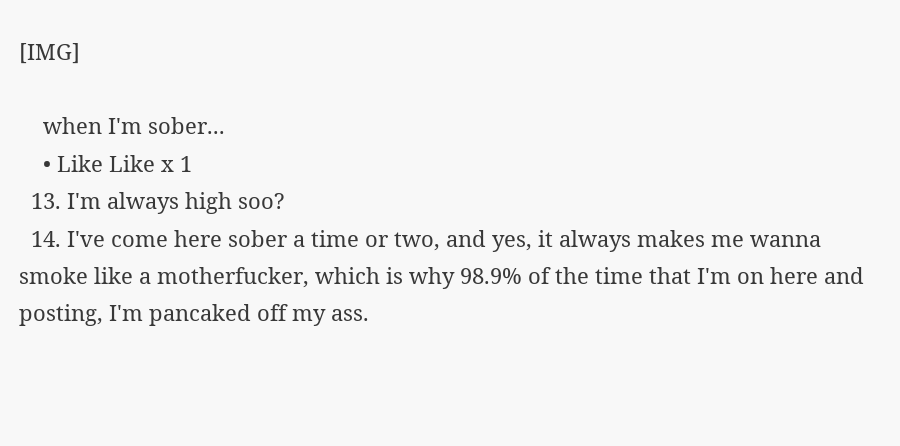[IMG]

    when I'm sober...
    • Like Like x 1
  13. I'm always high soo?
  14. I've come here sober a time or two, and yes, it always makes me wanna smoke like a motherfucker, which is why 98.9% of the time that I'm on here and posting, I'm pancaked off my ass.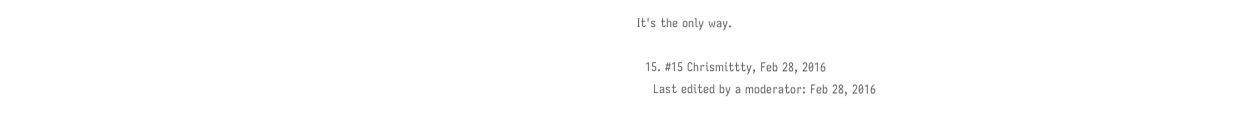It's the only way.

  15. #15 Chrismittty, Feb 28, 2016
    Last edited by a moderator: Feb 28, 2016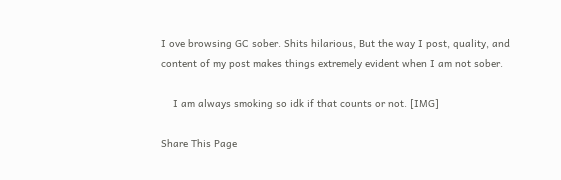I ove browsing GC sober. Shits hilarious, But the way I post, quality, and content of my post makes things extremely evident when I am not sober.

    I am always smoking so idk if that counts or not. [IMG]

Share This Page